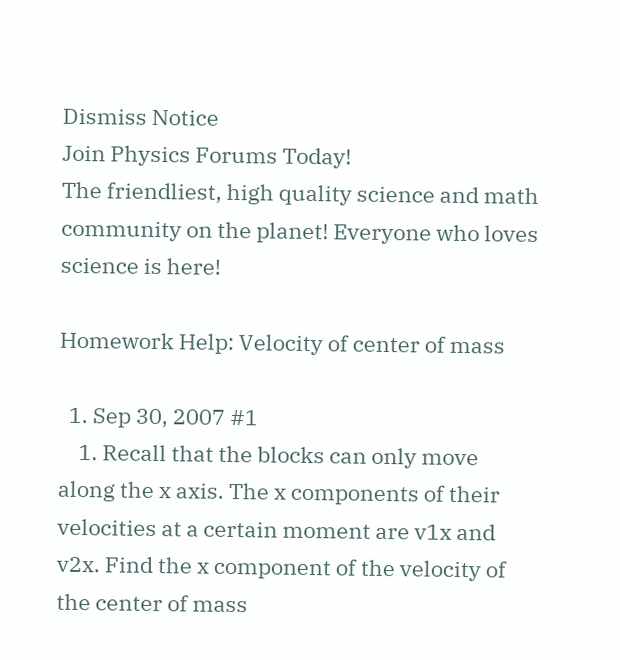Dismiss Notice
Join Physics Forums Today!
The friendliest, high quality science and math community on the planet! Everyone who loves science is here!

Homework Help: Velocity of center of mass

  1. Sep 30, 2007 #1
    1. Recall that the blocks can only move along the x axis. The x components of their velocities at a certain moment are v1x and v2x. Find the x component of the velocity of the center of mass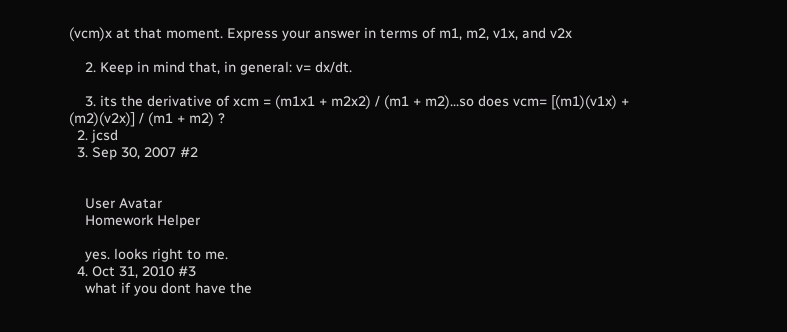(vcm)x at that moment. Express your answer in terms of m1, m2, v1x, and v2x

    2. Keep in mind that, in general: v= dx/dt.

    3. its the derivative of xcm = (m1x1 + m2x2) / (m1 + m2)...so does vcm= [(m1)(v1x) + (m2)(v2x)] / (m1 + m2) ?
  2. jcsd
  3. Sep 30, 2007 #2


    User Avatar
    Homework Helper

    yes. looks right to me.
  4. Oct 31, 2010 #3
    what if you dont have the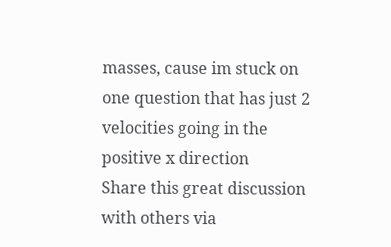masses, cause im stuck on one question that has just 2 velocities going in the positive x direction
Share this great discussion with others via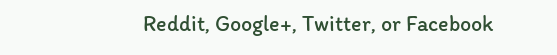Reddit, Google+, Twitter, or Facebook